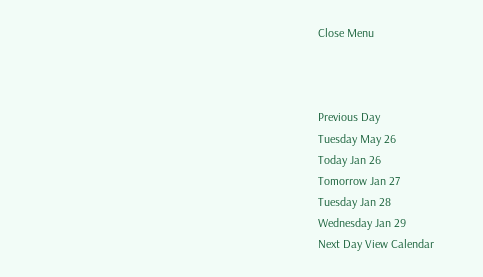Close Menu



Previous Day
Tuesday May 26
Today Jan 26
Tomorrow Jan 27
Tuesday Jan 28
Wednesday Jan 29
Next Day View Calendar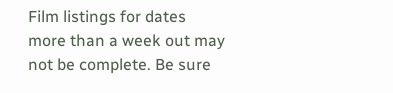Film listings for dates more than a week out may not be complete. Be sure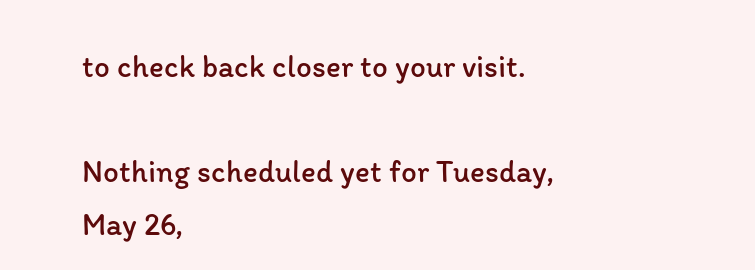to check back closer to your visit.

Nothing scheduled yet for Tuesday, May 26,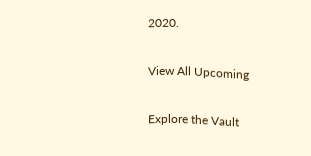2020.

View All Upcoming

Explore the Vault